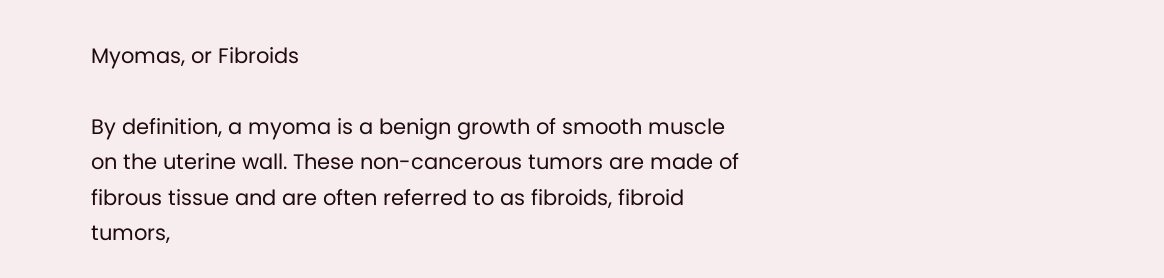Myomas, or Fibroids

By definition, a myoma is a benign growth of smooth muscle on the uterine wall. These non-cancerous tumors are made of fibrous tissue and are often referred to as fibroids, fibroid tumors,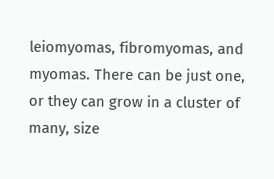leiomyomas, fibromyomas, and myomas. There can be just one, or they can grow in a cluster of many, size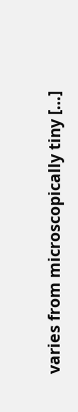varies from microscopically tiny […]